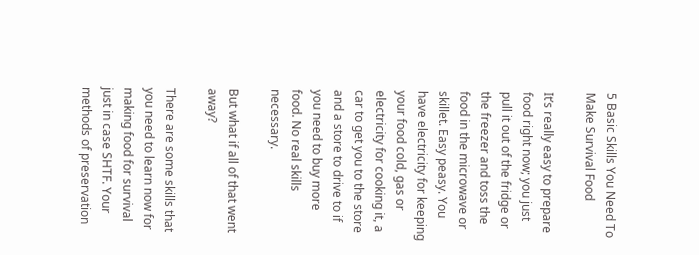5 Basic Skills You Need To Make Survival Food

It’s really easy to prepare food right now; you just pull it out of the fridge or the freezer and toss the food in the microwave or skillet. Easy peasy. You have electricity for keeping your food cold, gas or electricity for cooking it, a car to get you to the store and a store to drive to if you need to buy more food. No real skills necessary.

But what if all of that went away?

There are some skills that you need to learn now for making food for survival just in case SHTF. Your methods of preservation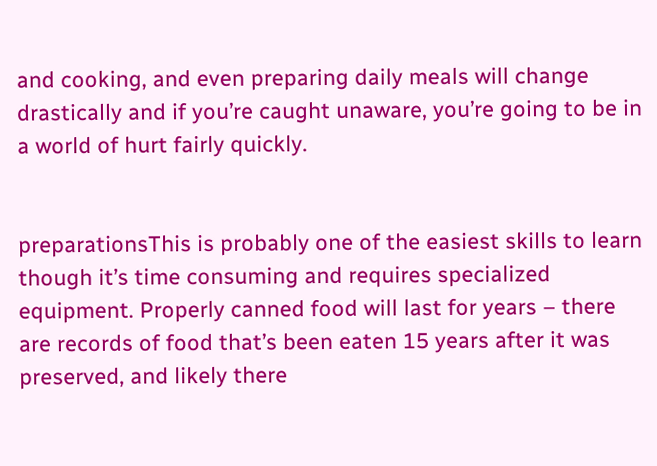and cooking, and even preparing daily meals will change drastically and if you’re caught unaware, you’re going to be in a world of hurt fairly quickly.


preparationsThis is probably one of the easiest skills to learn though it’s time consuming and requires specialized equipment. Properly canned food will last for years – there are records of food that’s been eaten 15 years after it was preserved, and likely there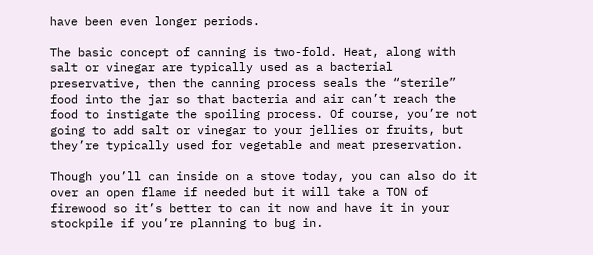have been even longer periods.

The basic concept of canning is two-fold. Heat, along with salt or vinegar are typically used as a bacterial preservative, then the canning process seals the “sterile” food into the jar so that bacteria and air can’t reach the food to instigate the spoiling process. Of course, you’re not going to add salt or vinegar to your jellies or fruits, but they’re typically used for vegetable and meat preservation.

Though you’ll can inside on a stove today, you can also do it over an open flame if needed but it will take a TON of firewood so it’s better to can it now and have it in your stockpile if you’re planning to bug in.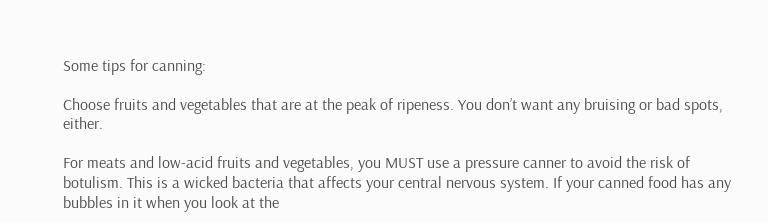Some tips for canning:

Choose fruits and vegetables that are at the peak of ripeness. You don’t want any bruising or bad spots, either.

For meats and low-acid fruits and vegetables, you MUST use a pressure canner to avoid the risk of botulism. This is a wicked bacteria that affects your central nervous system. If your canned food has any bubbles in it when you look at the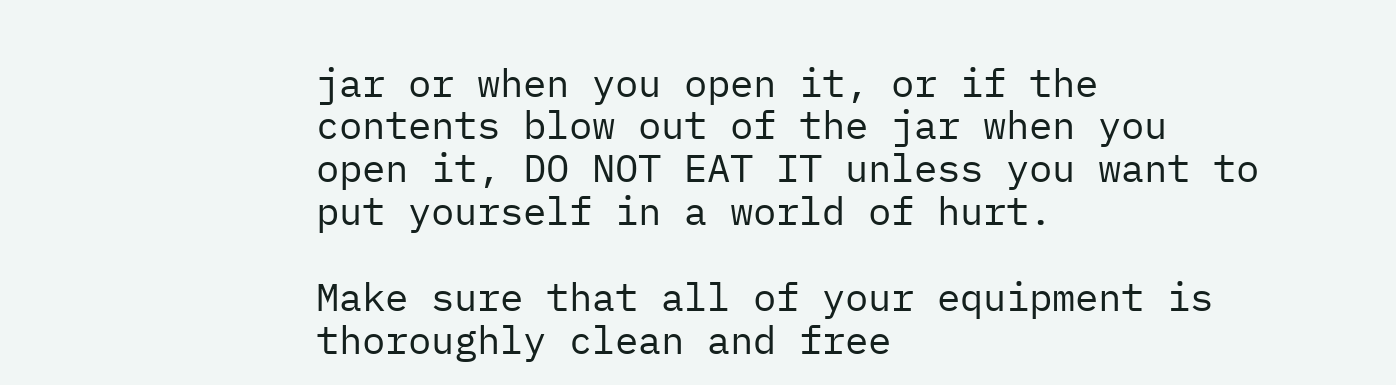jar or when you open it, or if the contents blow out of the jar when you open it, DO NOT EAT IT unless you want to put yourself in a world of hurt.

Make sure that all of your equipment is thoroughly clean and free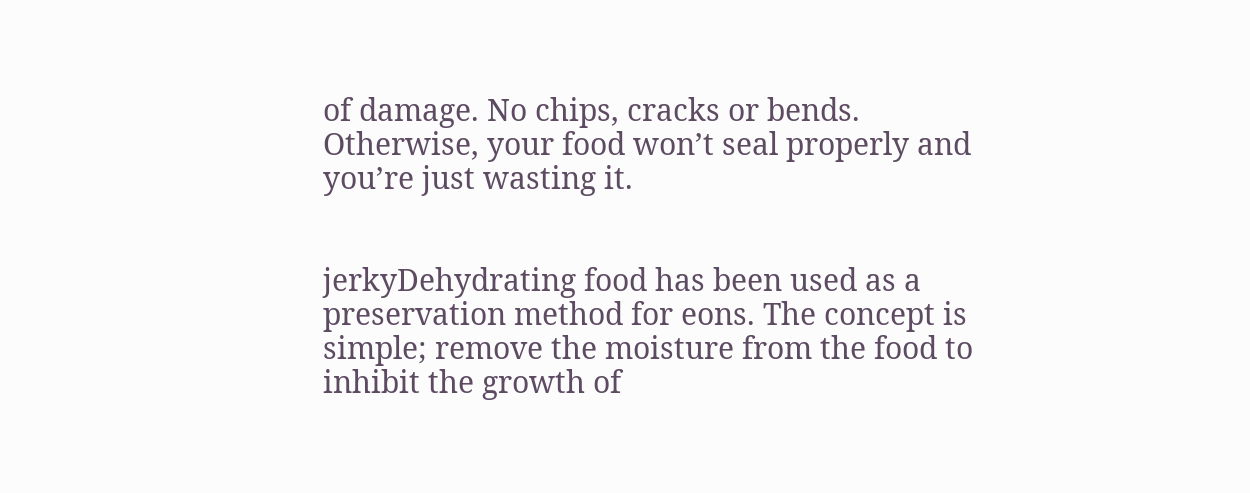of damage. No chips, cracks or bends. Otherwise, your food won’t seal properly and you’re just wasting it.


jerkyDehydrating food has been used as a preservation method for eons. The concept is simple; remove the moisture from the food to inhibit the growth of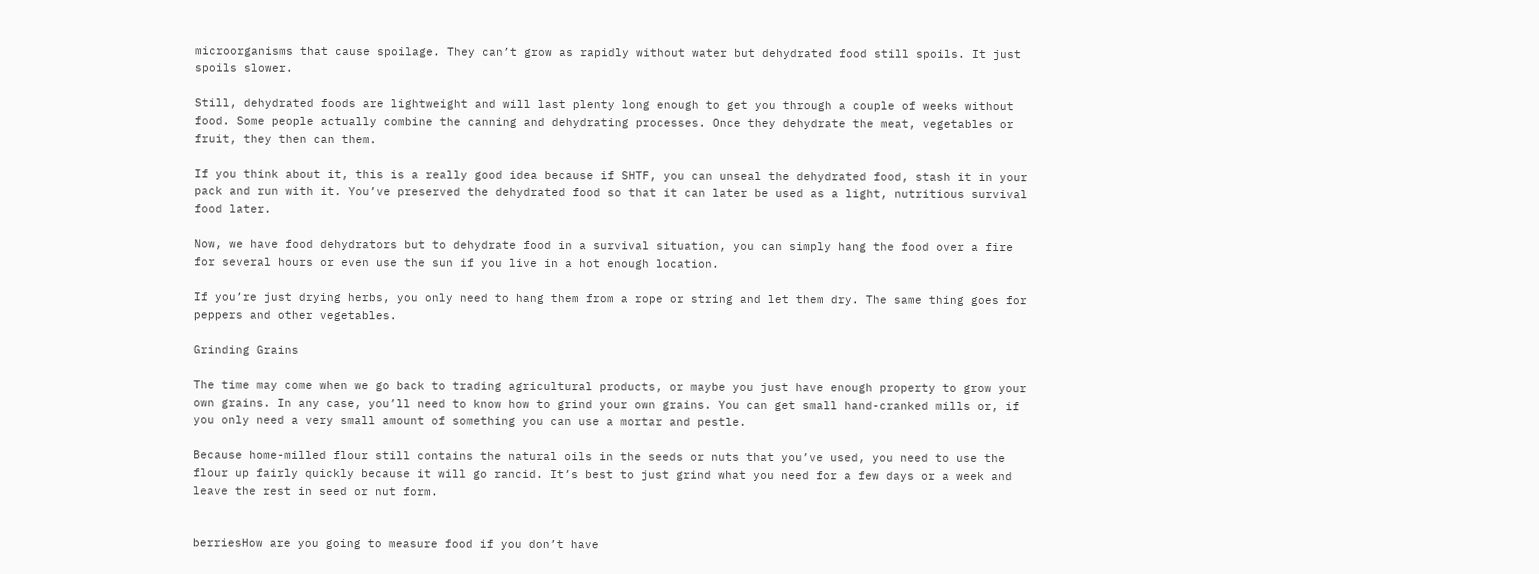microorganisms that cause spoilage. They can’t grow as rapidly without water but dehydrated food still spoils. It just spoils slower.

Still, dehydrated foods are lightweight and will last plenty long enough to get you through a couple of weeks without food. Some people actually combine the canning and dehydrating processes. Once they dehydrate the meat, vegetables or fruit, they then can them.

If you think about it, this is a really good idea because if SHTF, you can unseal the dehydrated food, stash it in your pack and run with it. You’ve preserved the dehydrated food so that it can later be used as a light, nutritious survival food later.

Now, we have food dehydrators but to dehydrate food in a survival situation, you can simply hang the food over a fire for several hours or even use the sun if you live in a hot enough location.

If you’re just drying herbs, you only need to hang them from a rope or string and let them dry. The same thing goes for peppers and other vegetables.

Grinding Grains

The time may come when we go back to trading agricultural products, or maybe you just have enough property to grow your own grains. In any case, you’ll need to know how to grind your own grains. You can get small hand-cranked mills or, if you only need a very small amount of something you can use a mortar and pestle.

Because home-milled flour still contains the natural oils in the seeds or nuts that you’ve used, you need to use the flour up fairly quickly because it will go rancid. It’s best to just grind what you need for a few days or a week and leave the rest in seed or nut form.


berriesHow are you going to measure food if you don’t have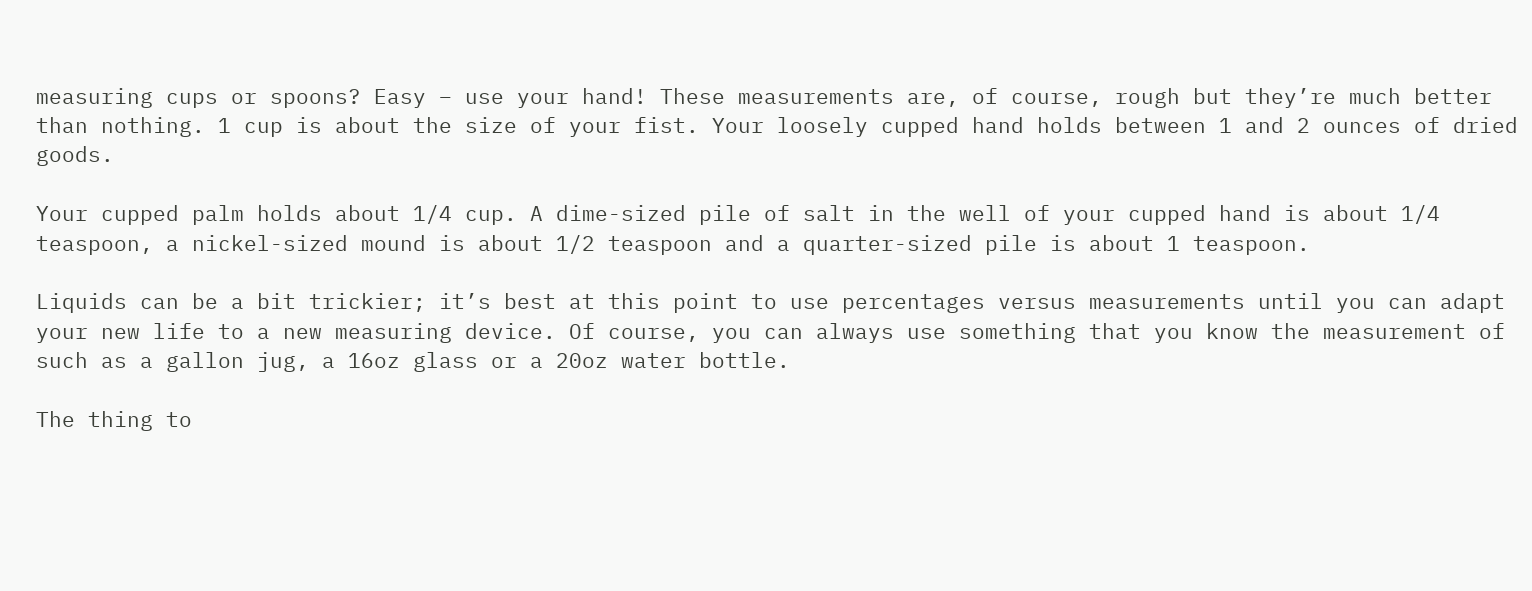measuring cups or spoons? Easy – use your hand! These measurements are, of course, rough but they’re much better than nothing. 1 cup is about the size of your fist. Your loosely cupped hand holds between 1 and 2 ounces of dried goods.

Your cupped palm holds about 1/4 cup. A dime-sized pile of salt in the well of your cupped hand is about 1/4 teaspoon, a nickel-sized mound is about 1/2 teaspoon and a quarter-sized pile is about 1 teaspoon.

Liquids can be a bit trickier; it’s best at this point to use percentages versus measurements until you can adapt your new life to a new measuring device. Of course, you can always use something that you know the measurement of such as a gallon jug, a 16oz glass or a 20oz water bottle.

The thing to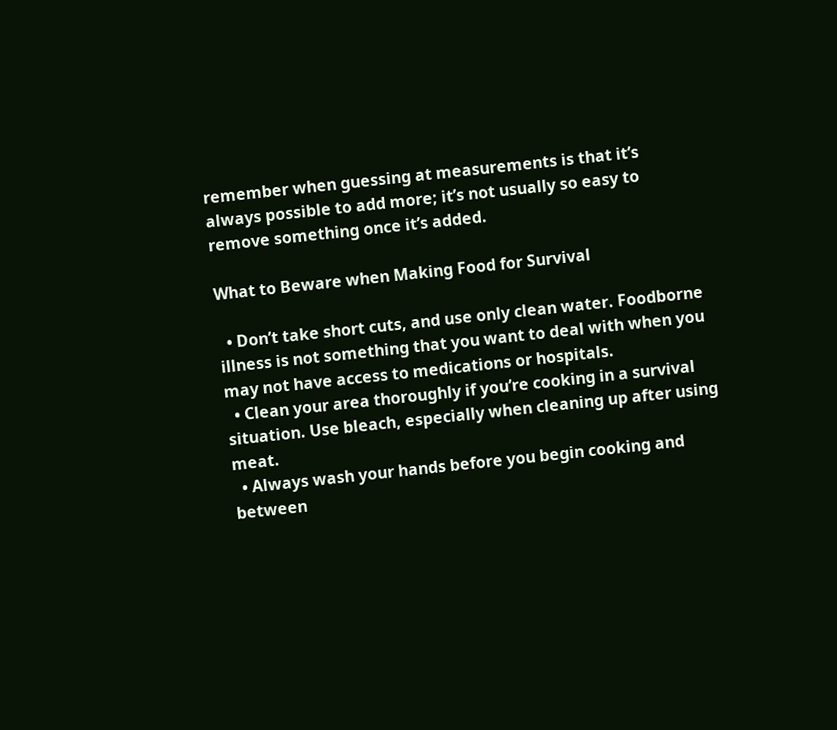remember when guessing at measurements is that it’s always possible to add more; it’s not usually so easy to remove something once it’s added.

What to Beware when Making Food for Survival

  • Don’t take short cuts, and use only clean water. Foodborne illness is not something that you want to deal with when you may not have access to medications or hospitals.
  • Clean your area thoroughly if you’re cooking in a survival situation. Use bleach, especially when cleaning up after using meat.
  • Always wash your hands before you begin cooking and between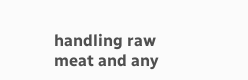handling raw meat and any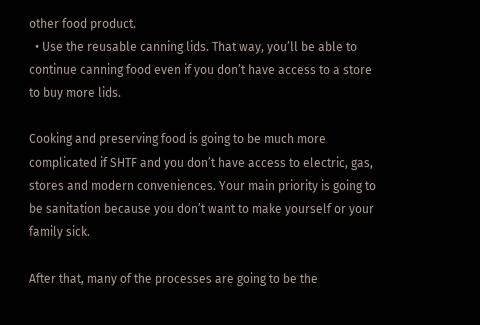other food product.
  • Use the reusable canning lids. That way, you’ll be able to continue canning food even if you don’t have access to a store to buy more lids.

Cooking and preserving food is going to be much more complicated if SHTF and you don’t have access to electric, gas, stores and modern conveniences. Your main priority is going to be sanitation because you don’t want to make yourself or your family sick.

After that, many of the processes are going to be the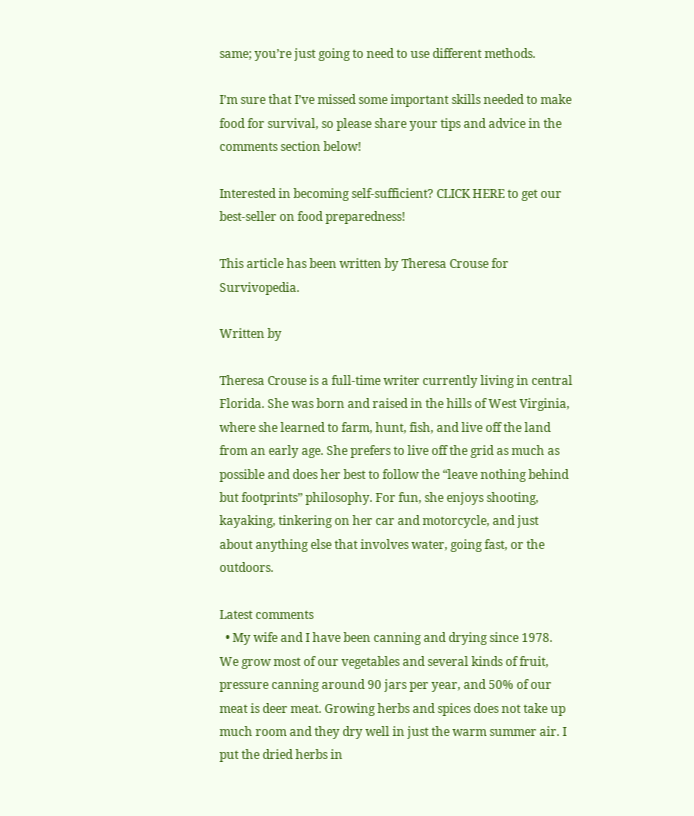same; you’re just going to need to use different methods.

I’m sure that I’ve missed some important skills needed to make food for survival, so please share your tips and advice in the comments section below!

Interested in becoming self-sufficient? CLICK HERE to get our best-seller on food preparedness!

This article has been written by Theresa Crouse for Survivopedia.

Written by

Theresa Crouse is a full-time writer currently living in central Florida. She was born and raised in the hills of West Virginia, where she learned to farm, hunt, fish, and live off the land from an early age. She prefers to live off the grid as much as possible and does her best to follow the “leave nothing behind but footprints” philosophy. For fun, she enjoys shooting, kayaking, tinkering on her car and motorcycle, and just about anything else that involves water, going fast, or the outdoors.

Latest comments
  • My wife and I have been canning and drying since 1978. We grow most of our vegetables and several kinds of fruit, pressure canning around 90 jars per year, and 50% of our meat is deer meat. Growing herbs and spices does not take up much room and they dry well in just the warm summer air. I put the dried herbs in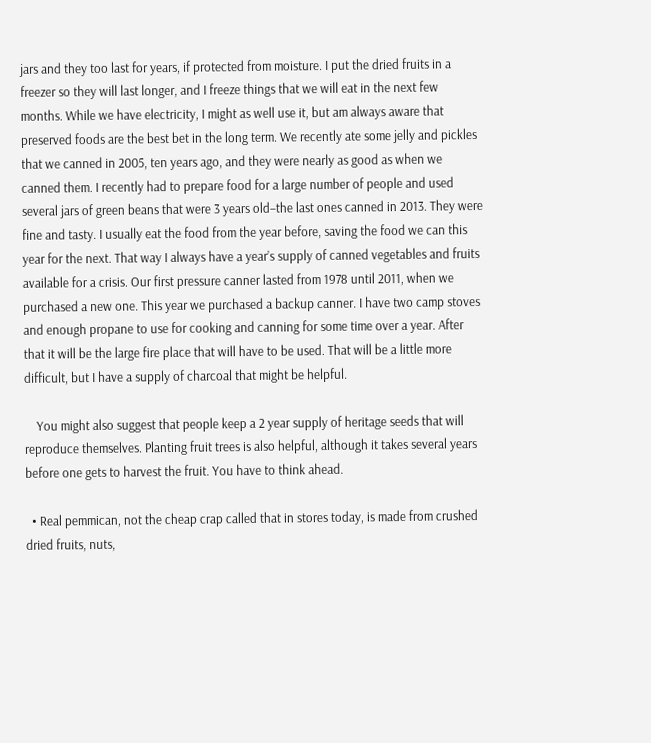jars and they too last for years, if protected from moisture. I put the dried fruits in a freezer so they will last longer, and I freeze things that we will eat in the next few months. While we have electricity, I might as well use it, but am always aware that preserved foods are the best bet in the long term. We recently ate some jelly and pickles that we canned in 2005, ten years ago, and they were nearly as good as when we canned them. I recently had to prepare food for a large number of people and used several jars of green beans that were 3 years old–the last ones canned in 2013. They were fine and tasty. I usually eat the food from the year before, saving the food we can this year for the next. That way I always have a year’s supply of canned vegetables and fruits available for a crisis. Our first pressure canner lasted from 1978 until 2011, when we purchased a new one. This year we purchased a backup canner. I have two camp stoves and enough propane to use for cooking and canning for some time over a year. After that it will be the large fire place that will have to be used. That will be a little more difficult, but I have a supply of charcoal that might be helpful.

    You might also suggest that people keep a 2 year supply of heritage seeds that will reproduce themselves. Planting fruit trees is also helpful, although it takes several years before one gets to harvest the fruit. You have to think ahead.

  • Real pemmican, not the cheap crap called that in stores today, is made from crushed dried fruits, nuts,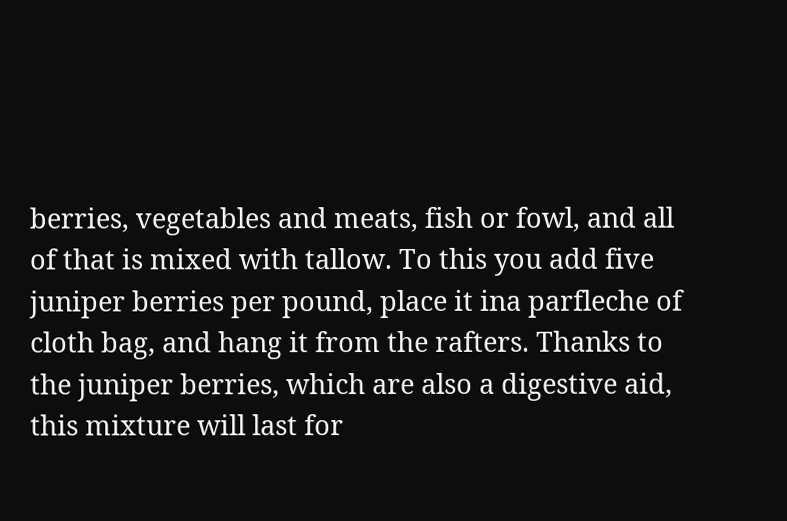berries, vegetables and meats, fish or fowl, and all of that is mixed with tallow. To this you add five juniper berries per pound, place it ina parfleche of cloth bag, and hang it from the rafters. Thanks to the juniper berries, which are also a digestive aid, this mixture will last for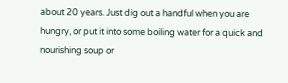about 20 years. Just dig out a handful when you are hungry, or put it into some boiling water for a quick and nourishing soup or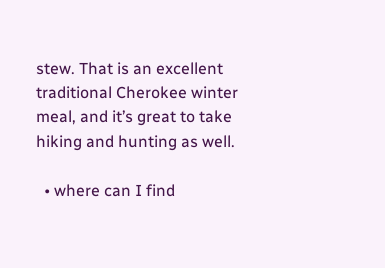stew. That is an excellent traditional Cherokee winter meal, and it’s great to take hiking and hunting as well.

  • where can I find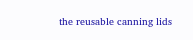the reusable canning lids